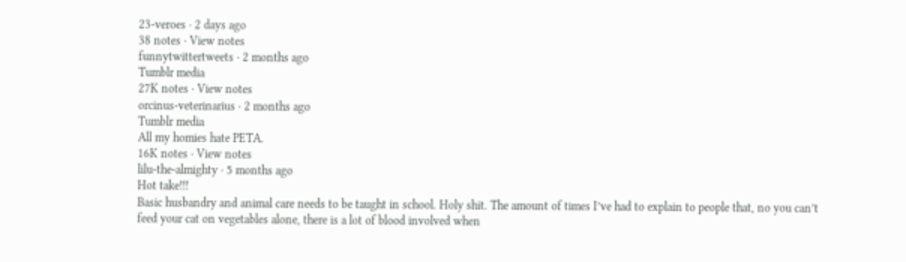23-veroes · 2 days ago
38 notes · View notes
funnytwittertweets · 2 months ago
Tumblr media
27K notes · View notes
orcinus-veterinarius · 2 months ago
Tumblr media
All my homies hate PETA.
16K notes · View notes
lilu-the-almighty · 5 months ago
Hot take!!!
Basic husbandry and animal care needs to be taught in school. Holy shit. The amount of times I’ve had to explain to people that, no you can’t feed your cat on vegetables alone, there is a lot of blood involved when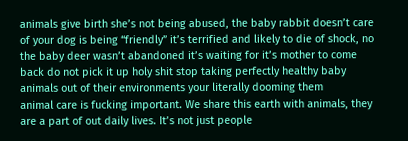animals give birth she’s not being abused, the baby rabbit doesn’t care of your dog is being “friendly” it’s terrified and likely to die of shock, no the baby deer wasn’t abandoned it’s waiting for it’s mother to come back do not pick it up holy shit stop taking perfectly healthy baby animals out of their environments your literally dooming them
animal care is fucking important. We share this earth with animals, they are a part of out daily lives. It’s not just people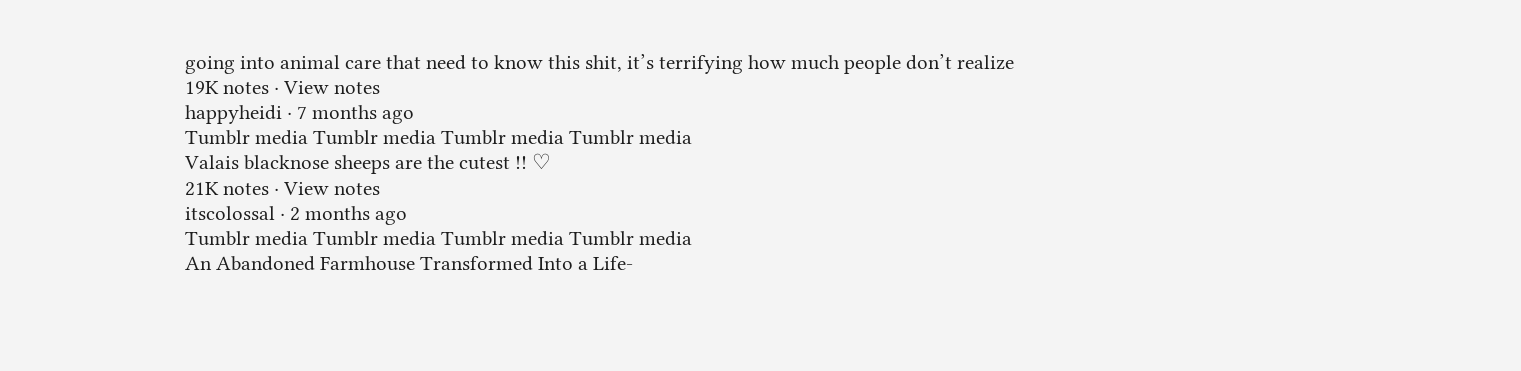going into animal care that need to know this shit, it’s terrifying how much people don’t realize
19K notes · View notes
happyheidi · 7 months ago
Tumblr media Tumblr media Tumblr media Tumblr media
Valais blacknose sheeps are the cutest !! ♡
21K notes · View notes
itscolossal · 2 months ago
Tumblr media Tumblr media Tumblr media Tumblr media
An Abandoned Farmhouse Transformed Into a Life-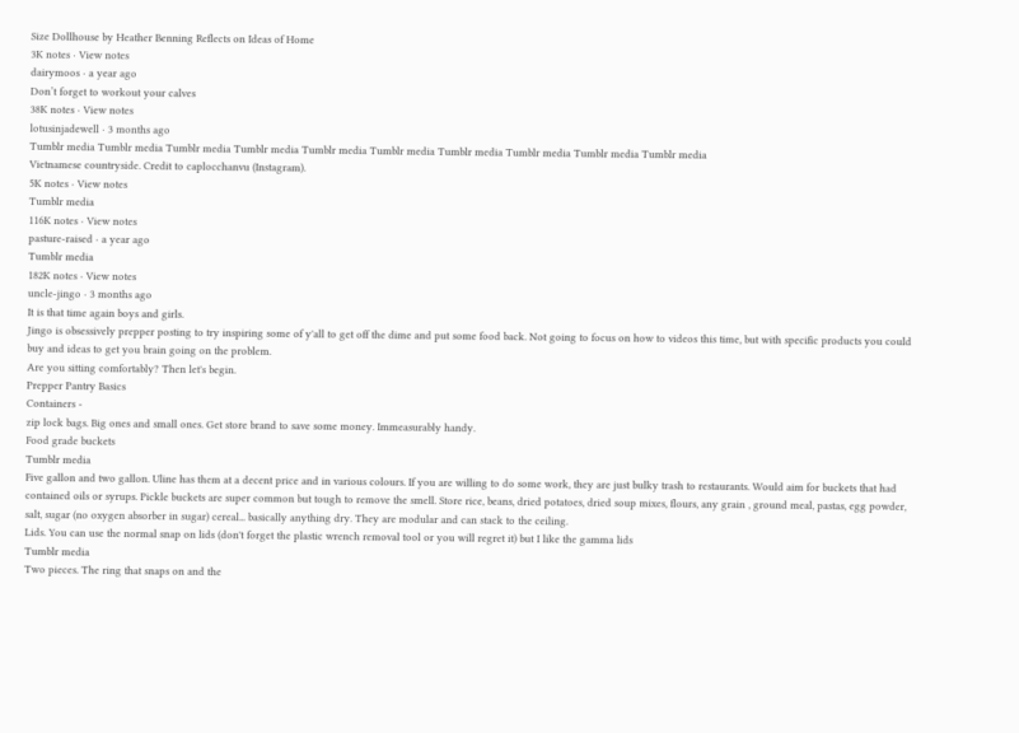Size Dollhouse by Heather Benning Reflects on Ideas of Home
3K notes · View notes
dairymoos · a year ago
Don’t forget to workout your calves
38K notes · View notes
lotusinjadewell · 3 months ago
Tumblr media Tumblr media Tumblr media Tumblr media Tumblr media Tumblr media Tumblr media Tumblr media Tumblr media Tumblr media
Vietnamese countryside. Credit to caplocchanvu (Instagram).
5K notes · View notes
Tumblr media
116K notes · View notes
pasture-raised · a year ago
Tumblr media
182K notes · View notes
uncle-jingo · 3 months ago
It is that time again boys and girls.
Jingo is obsessively prepper posting to try inspiring some of y'all to get off the dime and put some food back. Not going to focus on how to videos this time, but with specific products you could buy and ideas to get you brain going on the problem.
Are you sitting comfortably? Then let's begin.
Prepper Pantry Basics
Containers -
zip lock bags. Big ones and small ones. Get store brand to save some money. Immeasurably handy.
Food grade buckets
Tumblr media
Five gallon and two gallon. Uline has them at a decent price and in various colours. If you are willing to do some work, they are just bulky trash to restaurants. Would aim for buckets that had contained oils or syrups. Pickle buckets are super common but tough to remove the smell. Store rice, beans, dried potatoes, dried soup mixes, flours, any grain , ground meal, pastas, egg powder, salt, sugar (no oxygen absorber in sugar) cereal... basically anything dry. They are modular and can stack to the ceiling.
Lids. You can use the normal snap on lids (don't forget the plastic wrench removal tool or you will regret it) but I like the gamma lids
Tumblr media
Two pieces. The ring that snaps on and the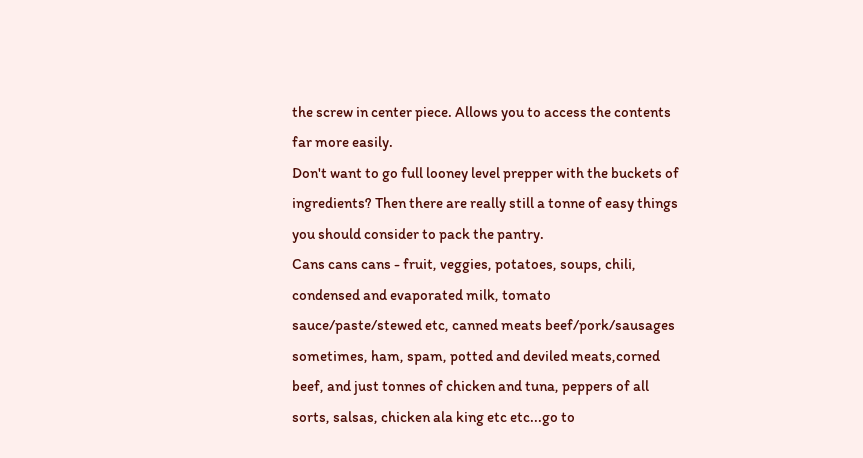the screw in center piece. Allows you to access the contents far more easily.
Don't want to go full looney level prepper with the buckets of ingredients? Then there are really still a tonne of easy things you should consider to pack the pantry.
Cans cans cans - fruit, veggies, potatoes, soups, chili, condensed and evaporated milk, tomato sauce/paste/stewed etc, canned meats beef/pork/sausages sometimes, ham, spam, potted and deviled meats,corned beef, and just tonnes of chicken and tuna, peppers of all sorts, salsas, chicken ala king etc etc...go to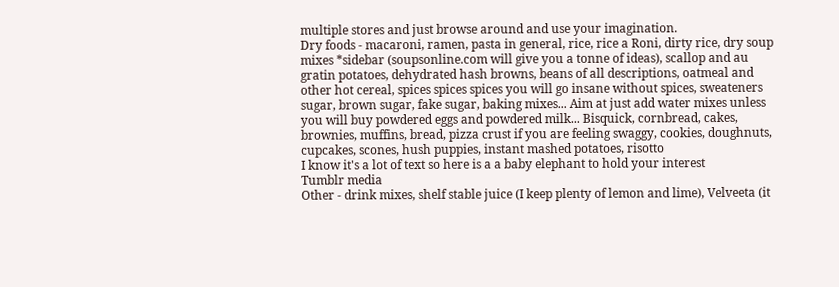multiple stores and just browse around and use your imagination.
Dry foods - macaroni, ramen, pasta in general, rice, rice a Roni, dirty rice, dry soup mixes *sidebar (soupsonline.com will give you a tonne of ideas), scallop and au gratin potatoes, dehydrated hash browns, beans of all descriptions, oatmeal and other hot cereal, spices spices spices you will go insane without spices, sweateners sugar, brown sugar, fake sugar, baking mixes... Aim at just add water mixes unless you will buy powdered eggs and powdered milk... Bisquick, cornbread, cakes, brownies, muffins, bread, pizza crust if you are feeling swaggy, cookies, doughnuts, cupcakes, scones, hush puppies, instant mashed potatoes, risotto
I know it's a lot of text so here is a a baby elephant to hold your interest
Tumblr media
Other - drink mixes, shelf stable juice (I keep plenty of lemon and lime), Velveeta (it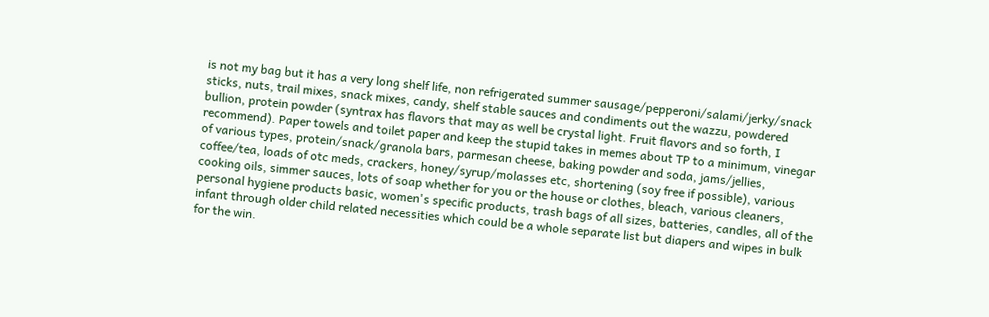is not my bag but it has a very long shelf life, non refrigerated summer sausage/pepperoni/salami/jerky/snack sticks, nuts, trail mixes, snack mixes, candy, shelf stable sauces and condiments out the wazzu, powdered bullion, protein powder (syntrax has flavors that may as well be crystal light. Fruit flavors and so forth, I recommend). Paper towels and toilet paper and keep the stupid takes in memes about TP to a minimum, vinegar of various types, protein/snack/granola bars, parmesan cheese, baking powder and soda, jams/jellies, coffee/tea, loads of otc meds, crackers, honey/syrup/molasses etc, shortening (soy free if possible), various cooking oils, simmer sauces, lots of soap whether for you or the house or clothes, bleach, various cleaners, personal hygiene products basic, women's specific products, trash bags of all sizes, batteries, candles, all of the infant through older child related necessities which could be a whole separate list but diapers and wipes in bulk for the win.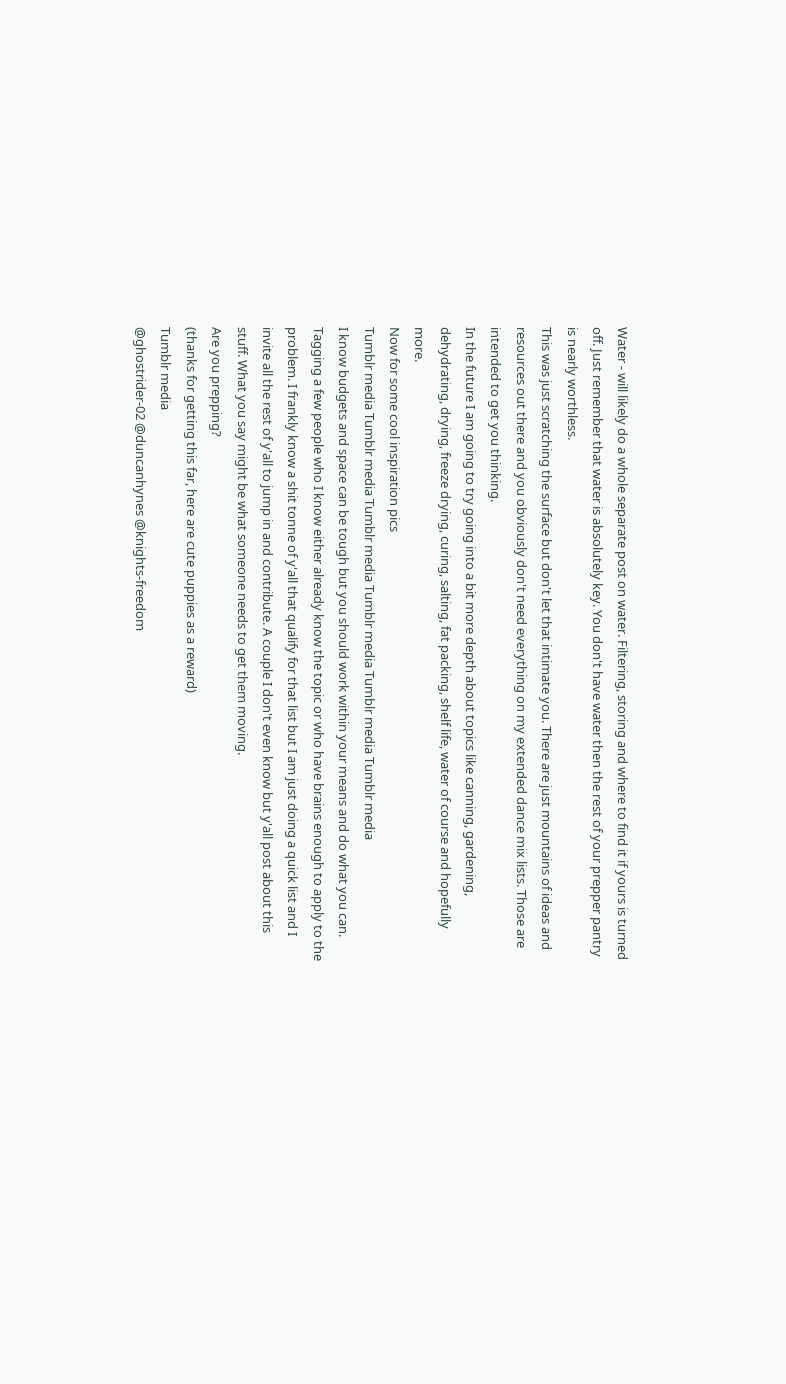Water - will likely do a whole separate post on water. Filtering, storing and where to find it if yours is turned off. Just remember that water is absolutely key. You don't have water then the rest of your prepper pantry is nearly worthless.
This was just scratching the surface but don't let that intimate you. There are just mountains of ideas and resources out there and you obviously don't need everything on my extended dance mix lists. Those are intended to get you thinking.
In the future I am going to try going into a bit more depth about topics like canning, gardening, dehydrating, drying, freeze drying, curing, salting, fat packing, shelf life, water of course and hopefully more.
Now for some cool inspiration pics
Tumblr media Tumblr media Tumblr media Tumblr media Tumblr media Tumblr media
I know budgets and space can be tough but you should work within your means and do what you can.
Tagging a few people who I know either already know the topic or who have brains enough to apply to the problem. I frankly know a shit tonne of y'all that qualify for that list but I am just doing a quick list and I invite all the rest of y'all to jump in and contribute. A couple I don't even know but y'all post about this stuff. What you say might be what someone needs to get them moving.
Are you prepping?
(thanks for getting this far, here are cute puppies as a reward)
Tumblr media
@ghostrider-02 @duncanhynes @knights-freedom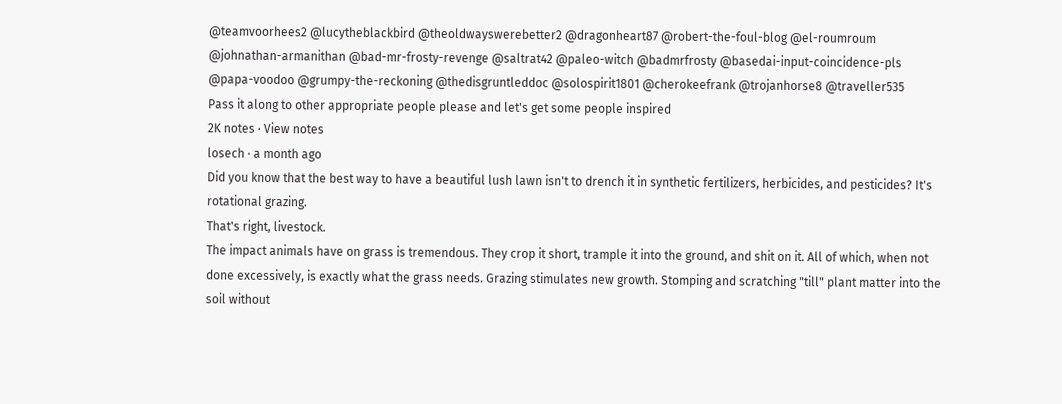@teamvoorhees2 @lucytheblackbird @theoldwayswerebetter2 @dragonheart87 @robert-the-foul-blog @el-roumroum @johnathan-armanithan @bad-mr-frosty-revenge @saltrat42 @paleo-witch @badmrfrosty @basedai-input-coincidence-pls @papa-voodoo @grumpy-the-reckoning @thedisgruntleddoc @solospirit1801 @cherokeefrank @trojanhorse8 @traveller535
Pass it along to other appropriate people please and let's get some people inspired
2K notes · View notes
losech · a month ago
Did you know that the best way to have a beautiful lush lawn isn't to drench it in synthetic fertilizers, herbicides, and pesticides? It's rotational grazing.
That's right, livestock.
The impact animals have on grass is tremendous. They crop it short, trample it into the ground, and shit on it. All of which, when not done excessively, is exactly what the grass needs. Grazing stimulates new growth. Stomping and scratching "till" plant matter into the soil without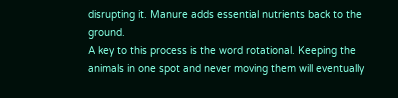disrupting it. Manure adds essential nutrients back to the ground.
A key to this process is the word rotational. Keeping the animals in one spot and never moving them will eventually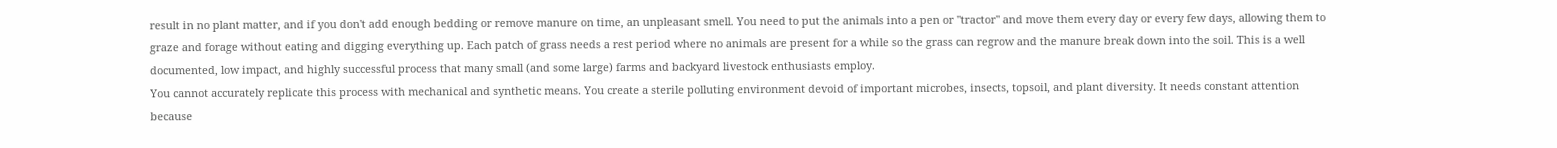result in no plant matter, and if you don't add enough bedding or remove manure on time, an unpleasant smell. You need to put the animals into a pen or "tractor" and move them every day or every few days, allowing them to graze and forage without eating and digging everything up. Each patch of grass needs a rest period where no animals are present for a while so the grass can regrow and the manure break down into the soil. This is a well documented, low impact, and highly successful process that many small (and some large) farms and backyard livestock enthusiasts employ.
You cannot accurately replicate this process with mechanical and synthetic means. You create a sterile polluting environment devoid of important microbes, insects, topsoil, and plant diversity. It needs constant attention because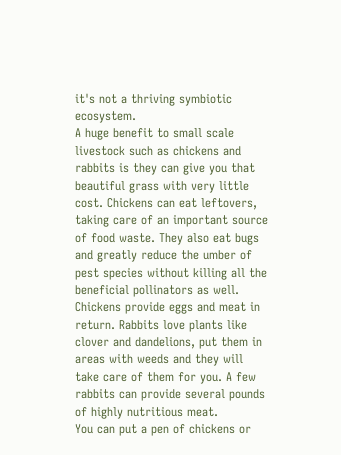it's not a thriving symbiotic ecosystem.
A huge benefit to small scale livestock such as chickens and rabbits is they can give you that beautiful grass with very little cost. Chickens can eat leftovers, taking care of an important source of food waste. They also eat bugs and greatly reduce the umber of pest species without killing all the beneficial pollinators as well. Chickens provide eggs and meat in return. Rabbits love plants like clover and dandelions, put them in areas with weeds and they will take care of them for you. A few rabbits can provide several pounds of highly nutritious meat.
You can put a pen of chickens or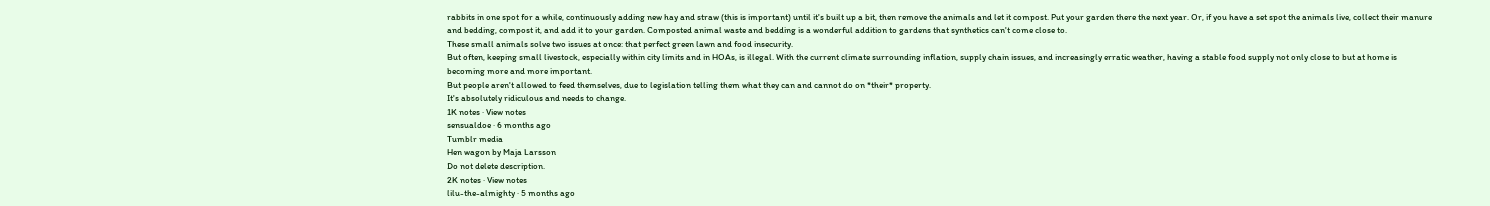rabbits in one spot for a while, continuously adding new hay and straw (this is important) until it's built up a bit, then remove the animals and let it compost. Put your garden there the next year. Or, if you have a set spot the animals live, collect their manure and bedding, compost it, and add it to your garden. Composted animal waste and bedding is a wonderful addition to gardens that synthetics can't come close to.
These small animals solve two issues at once: that perfect green lawn and food insecurity.
But often, keeping small livestock, especially within city limits and in HOAs, is illegal. With the current climate surrounding inflation, supply chain issues, and increasingly erratic weather, having a stable food supply not only close to but at home is becoming more and more important.
But people aren't allowed to feed themselves, due to legislation telling them what they can and cannot do on *their* property.
It's absolutely ridiculous and needs to change.
1K notes · View notes
sensualdoe · 6 months ago
Tumblr media
Hen wagon by Maja Larsson
Do not delete description.
2K notes · View notes
lilu-the-almighty · 5 months ago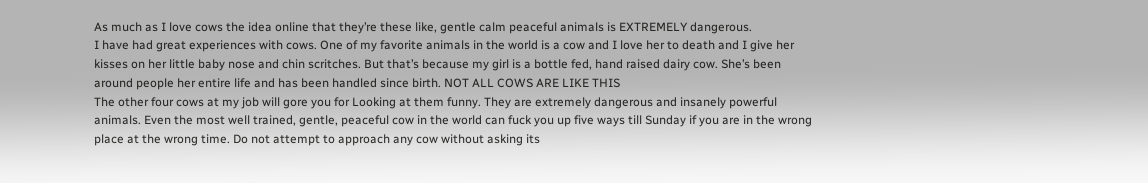As much as I love cows the idea online that they’re these like, gentle calm peaceful animals is EXTREMELY dangerous.
I have had great experiences with cows. One of my favorite animals in the world is a cow and I love her to death and I give her kisses on her little baby nose and chin scritches. But that’s because my girl is a bottle fed, hand raised dairy cow. She’s been around people her entire life and has been handled since birth. NOT ALL COWS ARE LIKE THIS
The other four cows at my job will gore you for Looking at them funny. They are extremely dangerous and insanely powerful animals. Even the most well trained, gentle, peaceful cow in the world can fuck you up five ways till Sunday if you are in the wrong place at the wrong time. Do not attempt to approach any cow without asking its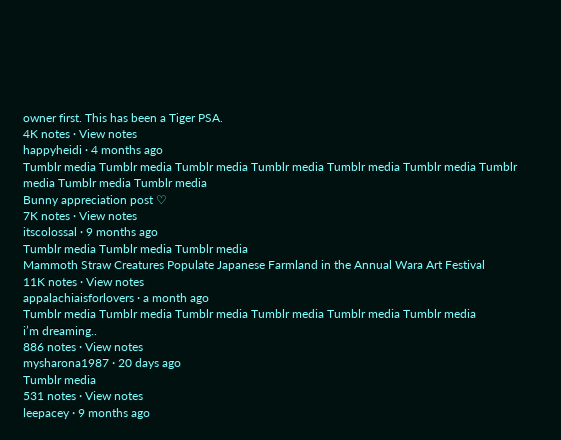owner first. This has been a Tiger PSA.
4K notes · View notes
happyheidi · 4 months ago
Tumblr media Tumblr media Tumblr media Tumblr media Tumblr media Tumblr media Tumblr media Tumblr media Tumblr media
Bunny appreciation post ♡
7K notes · View notes
itscolossal · 9 months ago
Tumblr media Tumblr media Tumblr media
Mammoth Straw Creatures Populate Japanese Farmland in the Annual Wara Art Festival
11K notes · View notes
appalachiaisforlovers · a month ago
Tumblr media Tumblr media Tumblr media Tumblr media Tumblr media Tumblr media
i’m dreaming..
886 notes · View notes
mysharona1987 · 20 days ago
Tumblr media
531 notes · View notes
leepacey · 9 months ago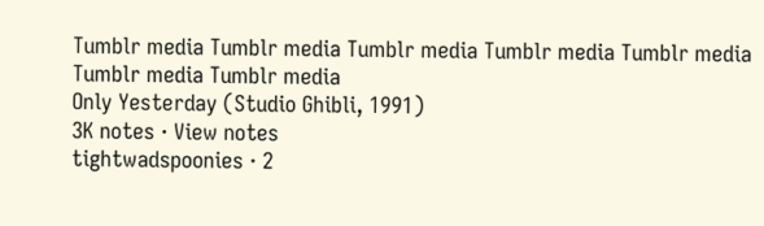Tumblr media Tumblr media Tumblr media Tumblr media Tumblr media Tumblr media Tumblr media
Only Yesterday (Studio Ghibli, 1991)
3K notes · View notes
tightwadspoonies · 2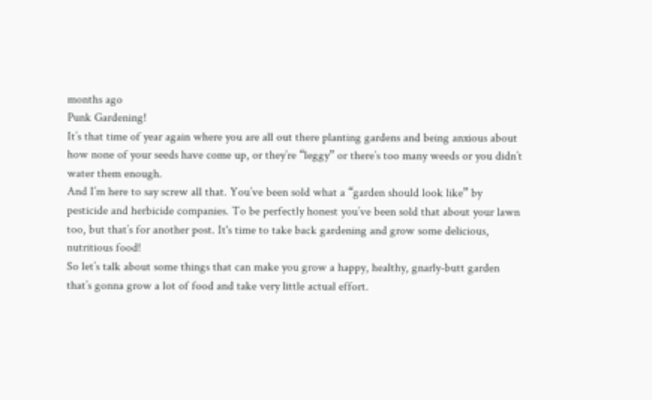months ago
Punk Gardening!
It’s that time of year again where you are all out there planting gardens and being anxious about how none of your seeds have come up, or they’re “leggy” or there’s too many weeds or you didn’t water them enough.
And I’m here to say screw all that. You’ve been sold what a “garden should look like” by pesticide and herbicide companies. To be perfectly honest you’ve been sold that about your lawn too, but that’s for another post. It's time to take back gardening and grow some delicious, nutritious food!
So let’s talk about some things that can make you grow a happy, healthy, gnarly-butt garden that’s gonna grow a lot of food and take very little actual effort.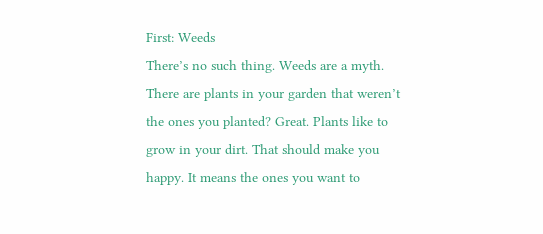First: Weeds
There’s no such thing. Weeds are a myth. There are plants in your garden that weren’t the ones you planted? Great. Plants like to grow in your dirt. That should make you happy. It means the ones you want to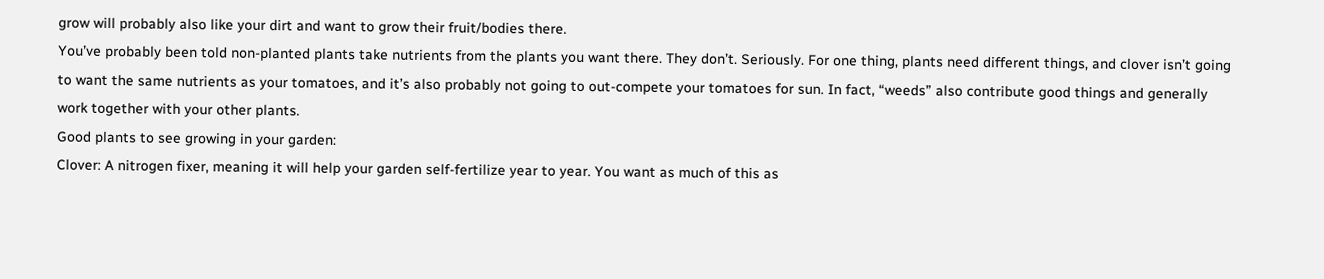grow will probably also like your dirt and want to grow their fruit/bodies there.
You’ve probably been told non-planted plants take nutrients from the plants you want there. They don’t. Seriously. For one thing, plants need different things, and clover isn’t going to want the same nutrients as your tomatoes, and it’s also probably not going to out-compete your tomatoes for sun. In fact, “weeds” also contribute good things and generally work together with your other plants.
Good plants to see growing in your garden:
Clover: A nitrogen fixer, meaning it will help your garden self-fertilize year to year. You want as much of this as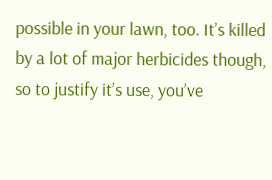possible in your lawn, too. It’s killed by a lot of major herbicides though, so to justify it’s use, you’ve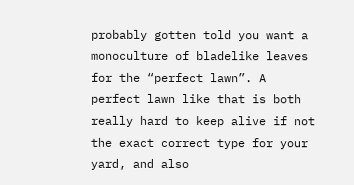probably gotten told you want a monoculture of bladelike leaves for the “perfect lawn”. A perfect lawn like that is both really hard to keep alive if not the exact correct type for your yard, and also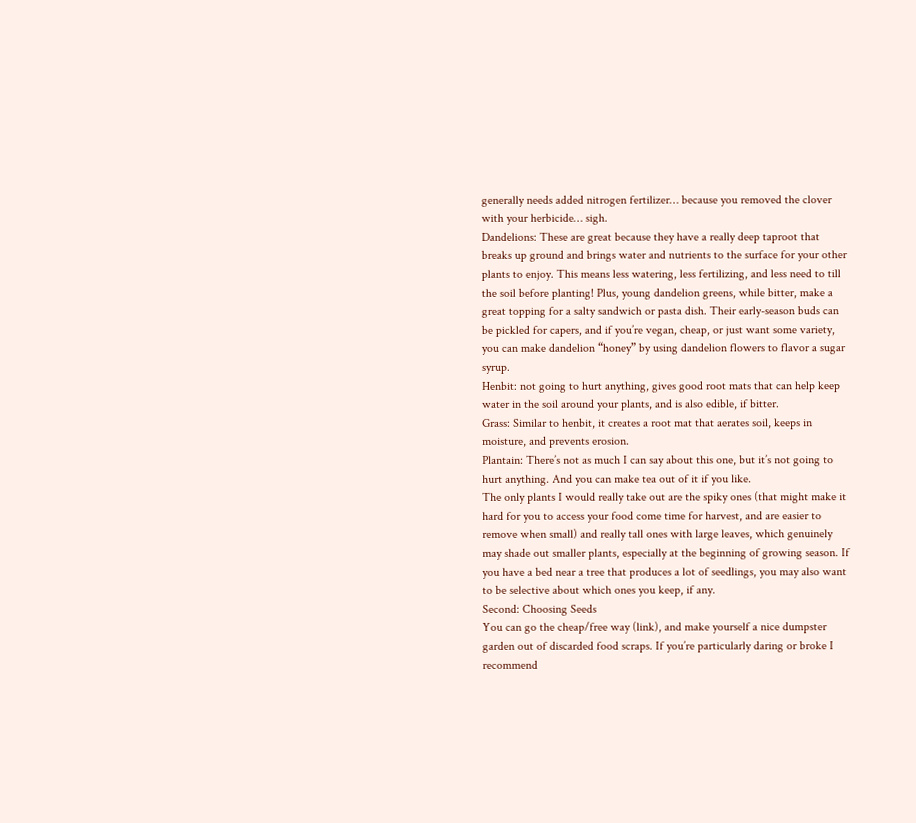generally needs added nitrogen fertilizer… because you removed the clover with your herbicide… sigh.
Dandelions: These are great because they have a really deep taproot that breaks up ground and brings water and nutrients to the surface for your other plants to enjoy. This means less watering, less fertilizing, and less need to till the soil before planting! Plus, young dandelion greens, while bitter, make a great topping for a salty sandwich or pasta dish. Their early-season buds can be pickled for capers, and if you’re vegan, cheap, or just want some variety, you can make dandelion “honey” by using dandelion flowers to flavor a sugar syrup.
Henbit: not going to hurt anything, gives good root mats that can help keep water in the soil around your plants, and is also edible, if bitter.
Grass: Similar to henbit, it creates a root mat that aerates soil, keeps in moisture, and prevents erosion.
Plantain: There’s not as much I can say about this one, but it’s not going to hurt anything. And you can make tea out of it if you like.
The only plants I would really take out are the spiky ones (that might make it hard for you to access your food come time for harvest, and are easier to remove when small) and really tall ones with large leaves, which genuinely may shade out smaller plants, especially at the beginning of growing season. If you have a bed near a tree that produces a lot of seedlings, you may also want to be selective about which ones you keep, if any.
Second: Choosing Seeds
You can go the cheap/free way (link), and make yourself a nice dumpster garden out of discarded food scraps. If you’re particularly daring or broke I recommend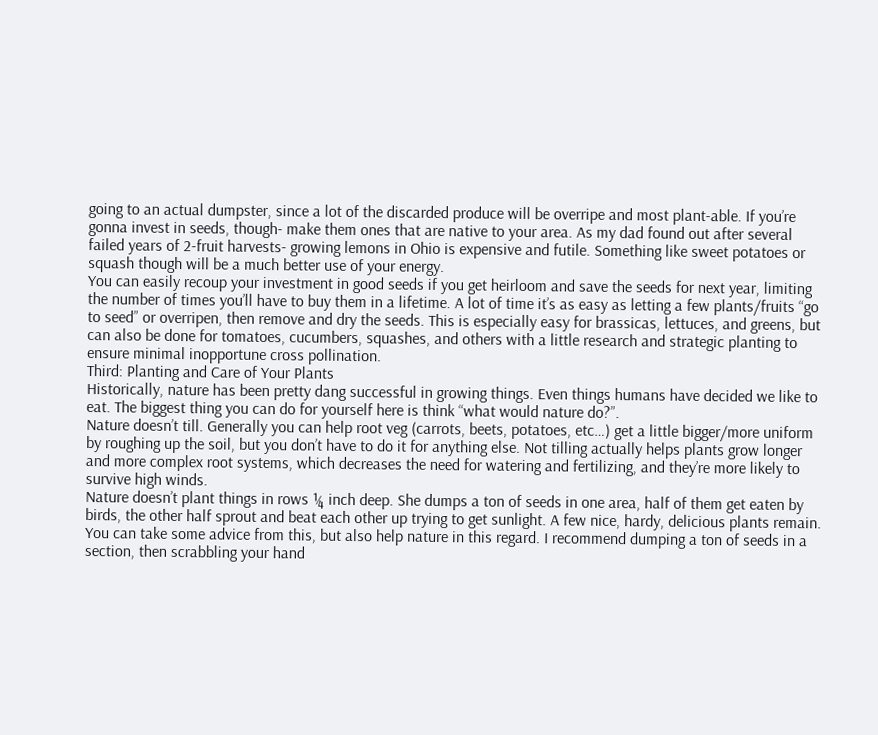going to an actual dumpster, since a lot of the discarded produce will be overripe and most plant-able. If you’re gonna invest in seeds, though- make them ones that are native to your area. As my dad found out after several failed years of 2-fruit harvests- growing lemons in Ohio is expensive and futile. Something like sweet potatoes or squash though will be a much better use of your energy.
You can easily recoup your investment in good seeds if you get heirloom and save the seeds for next year, limiting the number of times you’ll have to buy them in a lifetime. A lot of time it’s as easy as letting a few plants/fruits “go to seed” or overripen, then remove and dry the seeds. This is especially easy for brassicas, lettuces, and greens, but can also be done for tomatoes, cucumbers, squashes, and others with a little research and strategic planting to ensure minimal inopportune cross pollination.
Third: Planting and Care of Your Plants
Historically, nature has been pretty dang successful in growing things. Even things humans have decided we like to eat. The biggest thing you can do for yourself here is think “what would nature do?”.
Nature doesn’t till. Generally you can help root veg (carrots, beets, potatoes, etc…) get a little bigger/more uniform by roughing up the soil, but you don’t have to do it for anything else. Not tilling actually helps plants grow longer and more complex root systems, which decreases the need for watering and fertilizing, and they’re more likely to survive high winds.
Nature doesn’t plant things in rows ¼ inch deep. She dumps a ton of seeds in one area, half of them get eaten by birds, the other half sprout and beat each other up trying to get sunlight. A few nice, hardy, delicious plants remain. You can take some advice from this, but also help nature in this regard. I recommend dumping a ton of seeds in a section, then scrabbling your hand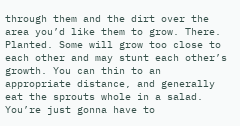through them and the dirt over the area you’d like them to grow. There. Planted. Some will grow too close to each other and may stunt each other’s growth. You can thin to an appropriate distance, and generally eat the sprouts whole in a salad. You’re just gonna have to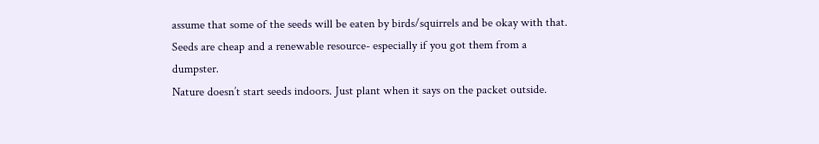assume that some of the seeds will be eaten by birds/squirrels and be okay with that. Seeds are cheap and a renewable resource- especially if you got them from a dumpster.
Nature doesn’t start seeds indoors. Just plant when it says on the packet outside.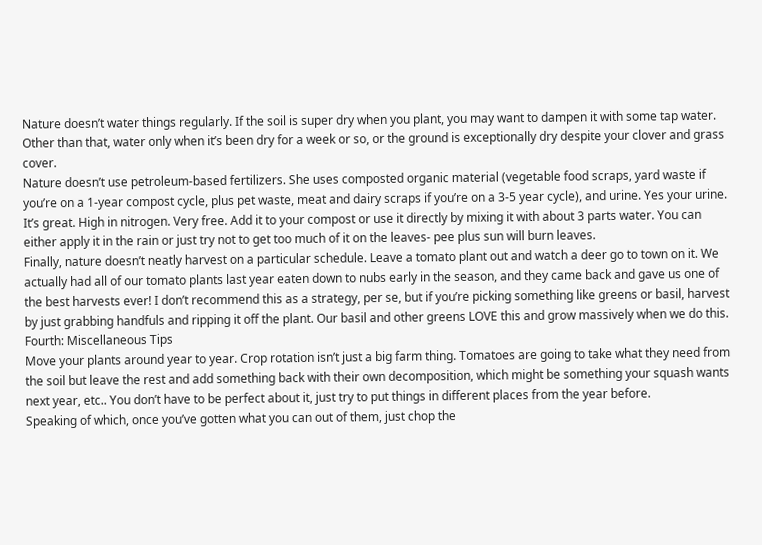Nature doesn’t water things regularly. If the soil is super dry when you plant, you may want to dampen it with some tap water. Other than that, water only when it’s been dry for a week or so, or the ground is exceptionally dry despite your clover and grass cover.
Nature doesn’t use petroleum-based fertilizers. She uses composted organic material (vegetable food scraps, yard waste if you’re on a 1-year compost cycle, plus pet waste, meat and dairy scraps if you’re on a 3-5 year cycle), and urine. Yes your urine. It’s great. High in nitrogen. Very free. Add it to your compost or use it directly by mixing it with about 3 parts water. You can either apply it in the rain or just try not to get too much of it on the leaves- pee plus sun will burn leaves.
Finally, nature doesn’t neatly harvest on a particular schedule. Leave a tomato plant out and watch a deer go to town on it. We actually had all of our tomato plants last year eaten down to nubs early in the season, and they came back and gave us one of the best harvests ever! I don’t recommend this as a strategy, per se, but if you’re picking something like greens or basil, harvest by just grabbing handfuls and ripping it off the plant. Our basil and other greens LOVE this and grow massively when we do this.
Fourth: Miscellaneous Tips
Move your plants around year to year. Crop rotation isn’t just a big farm thing. Tomatoes are going to take what they need from the soil but leave the rest and add something back with their own decomposition, which might be something your squash wants next year, etc.. You don’t have to be perfect about it, just try to put things in different places from the year before.
Speaking of which, once you’ve gotten what you can out of them, just chop the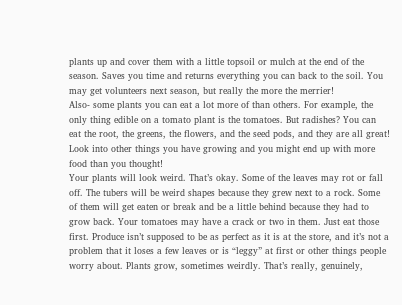plants up and cover them with a little topsoil or mulch at the end of the season. Saves you time and returns everything you can back to the soil. You may get volunteers next season, but really the more the merrier!
Also- some plants you can eat a lot more of than others. For example, the only thing edible on a tomato plant is the tomatoes. But radishes? You can eat the root, the greens, the flowers, and the seed pods, and they are all great! Look into other things you have growing and you might end up with more food than you thought!
Your plants will look weird. That’s okay. Some of the leaves may rot or fall off. The tubers will be weird shapes because they grew next to a rock. Some of them will get eaten or break and be a little behind because they had to grow back. Your tomatoes may have a crack or two in them. Just eat those first. Produce isn’t supposed to be as perfect as it is at the store, and it’s not a problem that it loses a few leaves or is “leggy” at first or other things people worry about. Plants grow, sometimes weirdly. That’s really, genuinely,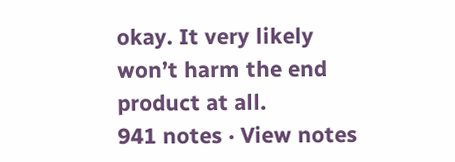okay. It very likely won’t harm the end product at all.
941 notes · View notes